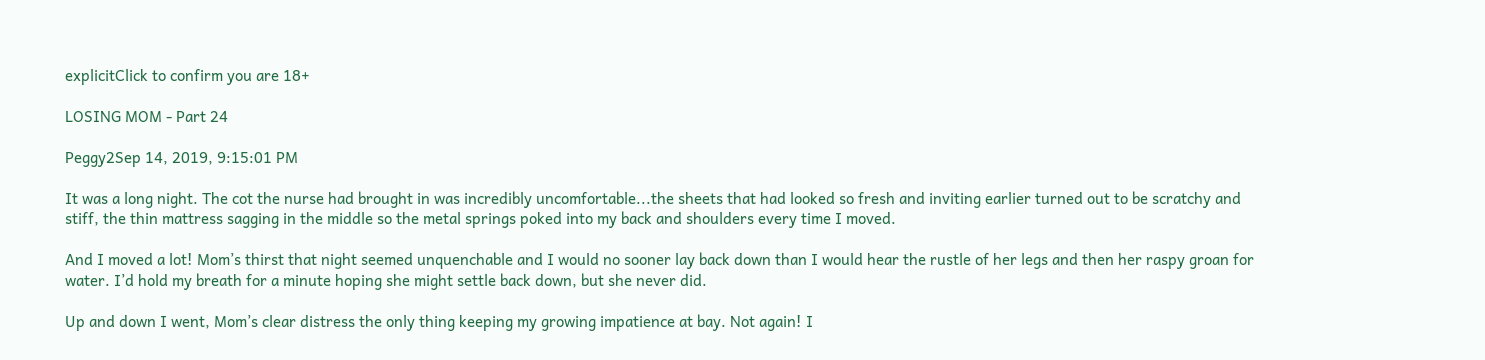explicitClick to confirm you are 18+

LOSING MOM - Part 24

Peggy2Sep 14, 2019, 9:15:01 PM

It was a long night. The cot the nurse had brought in was incredibly uncomfortable...the sheets that had looked so fresh and inviting earlier turned out to be scratchy and stiff, the thin mattress sagging in the middle so the metal springs poked into my back and shoulders every time I moved.

And I moved a lot! Mom’s thirst that night seemed unquenchable and I would no sooner lay back down than I would hear the rustle of her legs and then her raspy groan for water. I’d hold my breath for a minute hoping she might settle back down, but she never did.

Up and down I went, Mom’s clear distress the only thing keeping my growing impatience at bay. Not again! I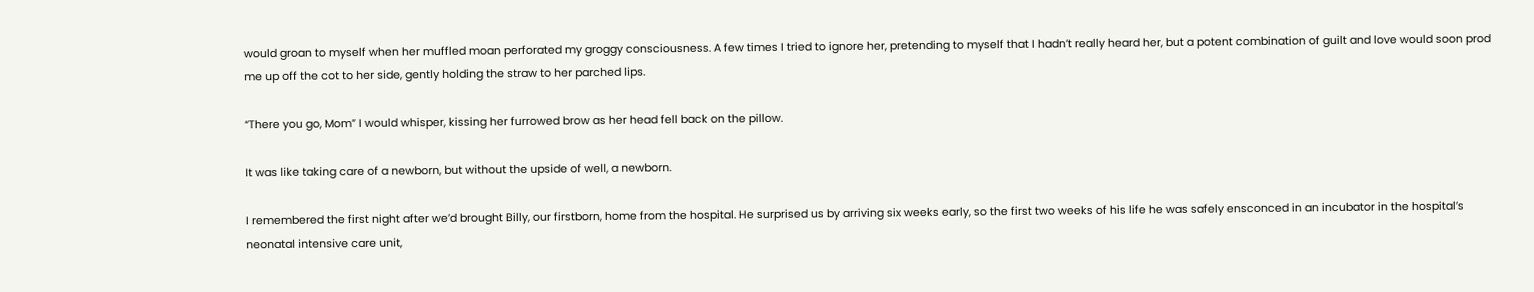would groan to myself when her muffled moan perforated my groggy consciousness. A few times I tried to ignore her, pretending to myself that I hadn’t really heard her, but a potent combination of guilt and love would soon prod me up off the cot to her side, gently holding the straw to her parched lips.

“There you go, Mom” I would whisper, kissing her furrowed brow as her head fell back on the pillow.

It was like taking care of a newborn, but without the upside of well, a newborn.

I remembered the first night after we’d brought Billy, our firstborn, home from the hospital. He surprised us by arriving six weeks early, so the first two weeks of his life he was safely ensconced in an incubator in the hospital’s neonatal intensive care unit,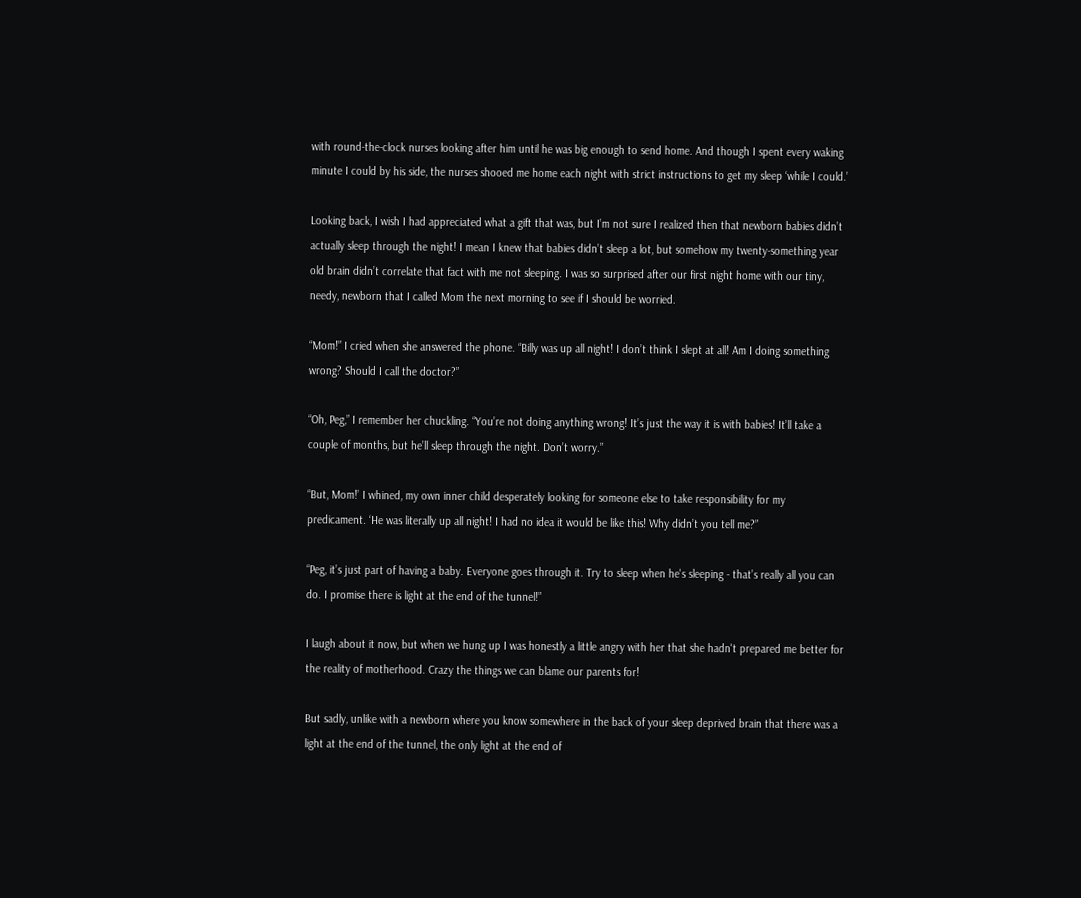with round-the-clock nurses looking after him until he was big enough to send home. And though I spent every waking minute I could by his side, the nurses shooed me home each night with strict instructions to get my sleep ‘while I could.’

Looking back, I wish I had appreciated what a gift that was, but I’m not sure I realized then that newborn babies didn’t actually sleep through the night! I mean I knew that babies didn’t sleep a lot, but somehow my twenty-something year old brain didn’t correlate that fact with me not sleeping. I was so surprised after our first night home with our tiny, needy, newborn that I called Mom the next morning to see if I should be worried.

“Mom!” I cried when she answered the phone. “Billy was up all night! I don’t think I slept at all! Am I doing something wrong? Should I call the doctor?”

“Oh, Peg,” I remember her chuckling. “You’re not doing anything wrong! It’s just the way it is with babies! It’ll take a couple of months, but he’ll sleep through the night. Don’t worry.”

“But, Mom!’ I whined, my own inner child desperately looking for someone else to take responsibility for my predicament. ‘He was literally up all night! I had no idea it would be like this! Why didn’t you tell me?”

“Peg, it’s just part of having a baby. Everyone goes through it. Try to sleep when he's sleeping - that’s really all you can do. I promise there is light at the end of the tunnel!”

I laugh about it now, but when we hung up I was honestly a little angry with her that she hadn't prepared me better for the reality of motherhood. Crazy the things we can blame our parents for!

But sadly, unlike with a newborn where you know somewhere in the back of your sleep deprived brain that there was a light at the end of the tunnel, the only light at the end of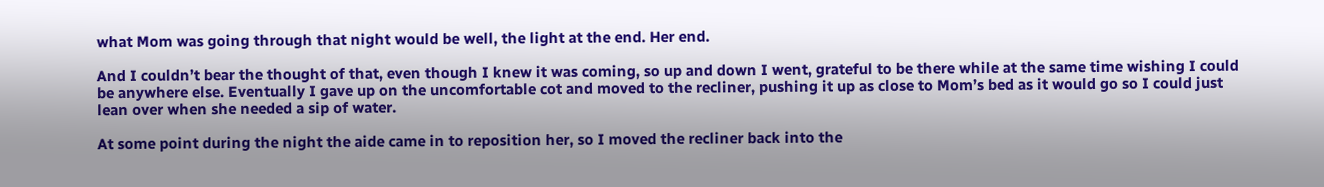what Mom was going through that night would be well, the light at the end. Her end.

And I couldn’t bear the thought of that, even though I knew it was coming, so up and down I went, grateful to be there while at the same time wishing I could be anywhere else. Eventually I gave up on the uncomfortable cot and moved to the recliner, pushing it up as close to Mom’s bed as it would go so I could just lean over when she needed a sip of water.

At some point during the night the aide came in to reposition her, so I moved the recliner back into the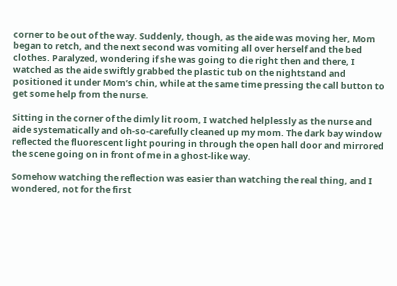corner to be out of the way. Suddenly, though, as the aide was moving her, Mom began to retch, and the next second was vomiting all over herself and the bed clothes. Paralyzed, wondering if she was going to die right then and there, I watched as the aide swiftly grabbed the plastic tub on the nightstand and positioned it under Mom’s chin, while at the same time pressing the call button to get some help from the nurse.

Sitting in the corner of the dimly lit room, I watched helplessly as the nurse and aide systematically and oh-so-carefully cleaned up my mom. The dark bay window reflected the fluorescent light pouring in through the open hall door and mirrored the scene going on in front of me in a ghost-like way.

Somehow watching the reflection was easier than watching the real thing, and I wondered, not for the first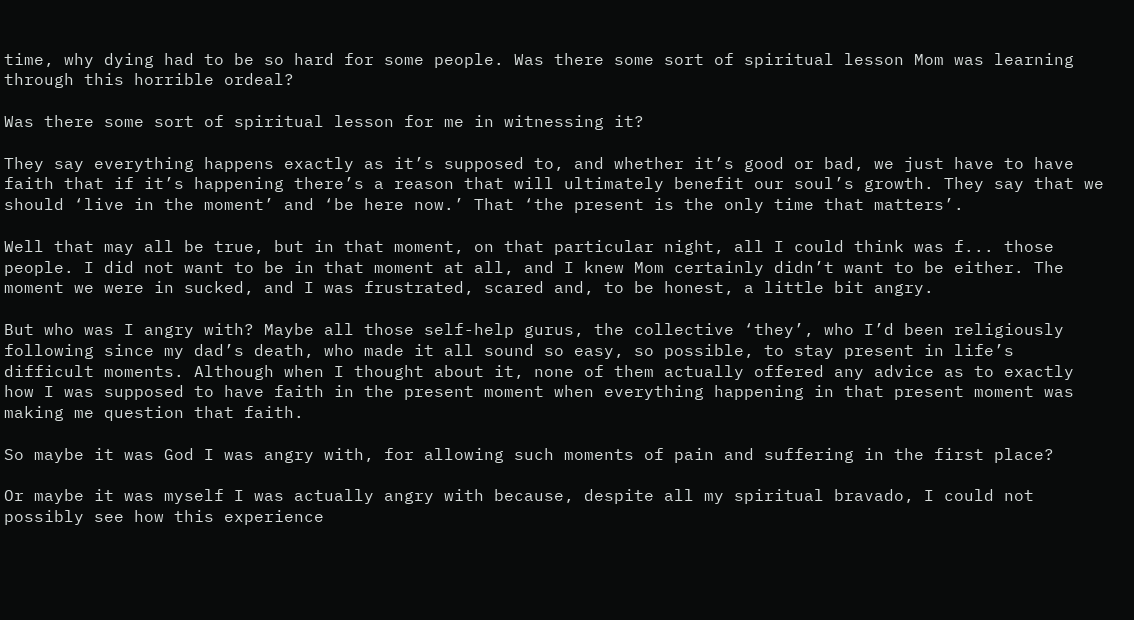time, why dying had to be so hard for some people. Was there some sort of spiritual lesson Mom was learning through this horrible ordeal?

Was there some sort of spiritual lesson for me in witnessing it?

They say everything happens exactly as it’s supposed to, and whether it’s good or bad, we just have to have faith that if it’s happening there’s a reason that will ultimately benefit our soul’s growth. They say that we should ‘live in the moment’ and ‘be here now.’ That ‘the present is the only time that matters’.

Well that may all be true, but in that moment, on that particular night, all I could think was f... those people. I did not want to be in that moment at all, and I knew Mom certainly didn’t want to be either. The moment we were in sucked, and I was frustrated, scared and, to be honest, a little bit angry.

But who was I angry with? Maybe all those self-help gurus, the collective ‘they’, who I’d been religiously following since my dad’s death, who made it all sound so easy, so possible, to stay present in life’s difficult moments. Although when I thought about it, none of them actually offered any advice as to exactly how I was supposed to have faith in the present moment when everything happening in that present moment was making me question that faith.

So maybe it was God I was angry with, for allowing such moments of pain and suffering in the first place?

Or maybe it was myself I was actually angry with because, despite all my spiritual bravado, I could not possibly see how this experience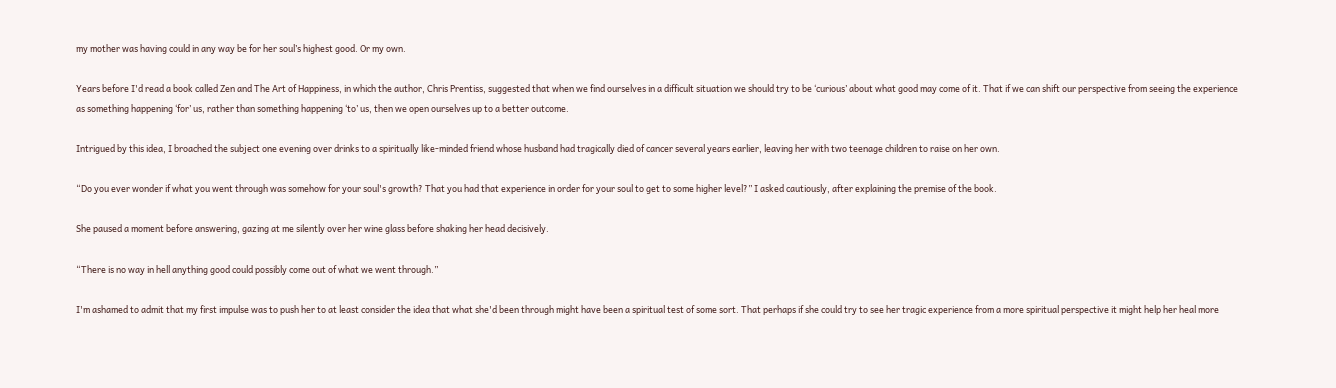my mother was having could in any way be for her soul’s highest good. Or my own.

Years before I'd read a book called Zen and The Art of Happiness, in which the author, Chris Prentiss, suggested that when we find ourselves in a difficult situation we should try to be ‘curious’ about what good may come of it. That if we can shift our perspective from seeing the experience as something happening ‘for’ us, rather than something happening ‘to’ us, then we open ourselves up to a better outcome.

Intrigued by this idea, I broached the subject one evening over drinks to a spiritually like-minded friend whose husband had tragically died of cancer several years earlier, leaving her with two teenage children to raise on her own.

“Do you ever wonder if what you went through was somehow for your soul's growth? That you had that experience in order for your soul to get to some higher level?” I asked cautiously, after explaining the premise of the book.

She paused a moment before answering, gazing at me silently over her wine glass before shaking her head decisively.

“There is no way in hell anything good could possibly come out of what we went through.”

I'm ashamed to admit that my first impulse was to push her to at least consider the idea that what she'd been through might have been a spiritual test of some sort. That perhaps if she could try to see her tragic experience from a more spiritual perspective it might help her heal more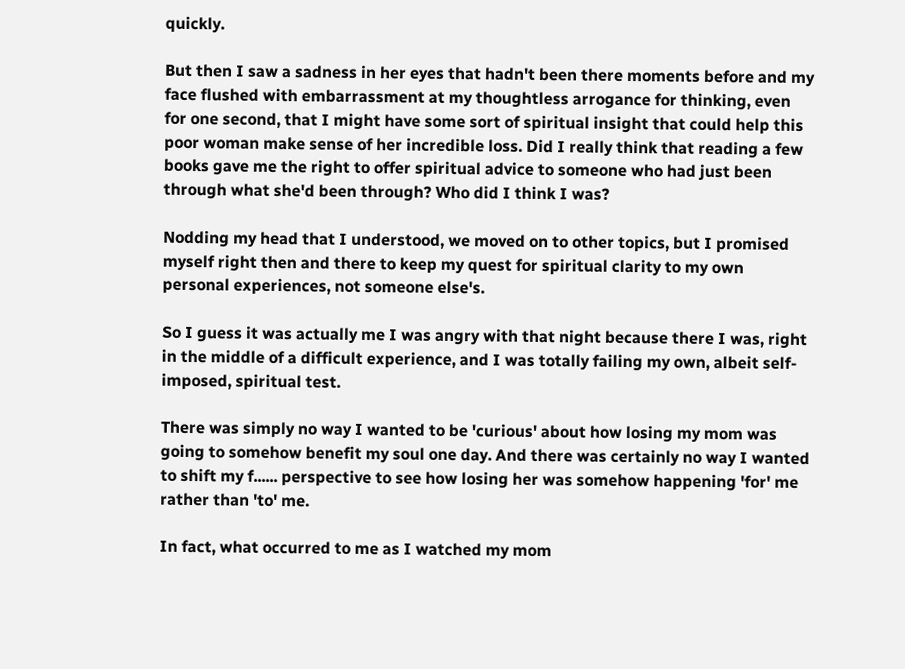quickly.

But then I saw a sadness in her eyes that hadn't been there moments before and my face flushed with embarrassment at my thoughtless arrogance for thinking, even for one second, that I might have some sort of spiritual insight that could help this poor woman make sense of her incredible loss. Did I really think that reading a few books gave me the right to offer spiritual advice to someone who had just been through what she'd been through? Who did I think I was?

Nodding my head that I understood, we moved on to other topics, but I promised myself right then and there to keep my quest for spiritual clarity to my own personal experiences, not someone else's.

So I guess it was actually me I was angry with that night because there I was, right in the middle of a difficult experience, and I was totally failing my own, albeit self-imposed, spiritual test.

There was simply no way I wanted to be 'curious' about how losing my mom was going to somehow benefit my soul one day. And there was certainly no way I wanted to shift my f...... perspective to see how losing her was somehow happening 'for' me rather than 'to' me.

In fact, what occurred to me as I watched my mom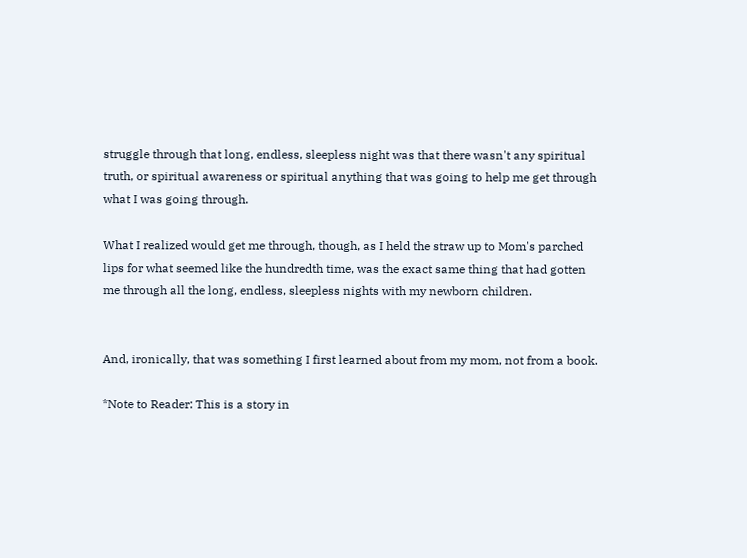struggle through that long, endless, sleepless night was that there wasn't any spiritual truth, or spiritual awareness or spiritual anything that was going to help me get through what I was going through.

What I realized would get me through, though, as I held the straw up to Mom's parched lips for what seemed like the hundredth time, was the exact same thing that had gotten me through all the long, endless, sleepless nights with my newborn children.


And, ironically, that was something I first learned about from my mom, not from a book.

*Note to Reader: This is a story in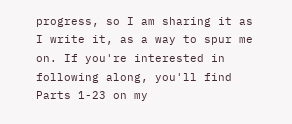progress, so I am sharing it as I write it, as a way to spur me on. If you're interested in following along, you'll find Parts 1-23 on my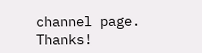channel page. Thanks!